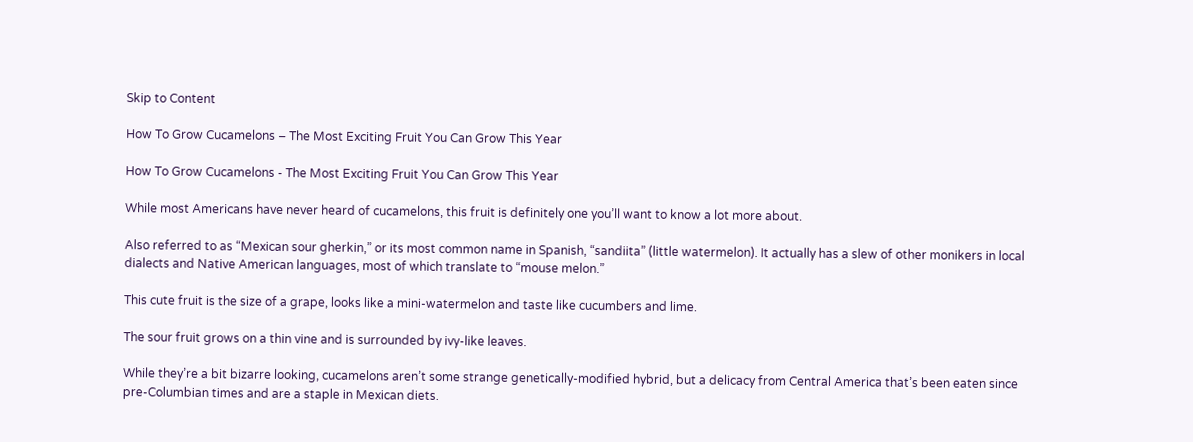Skip to Content

How To Grow Cucamelons – The Most Exciting Fruit You Can Grow This Year

How To Grow Cucamelons - The Most Exciting Fruit You Can Grow This Year

While most Americans have never heard of cucamelons, this fruit is definitely one you’ll want to know a lot more about.

Also referred to as “Mexican sour gherkin,” or its most common name in Spanish, “sandiita” (little watermelon). It actually has a slew of other monikers in local dialects and Native American languages, most of which translate to “mouse melon.”

This cute fruit is the size of a grape, looks like a mini-watermelon and taste like cucumbers and lime.

The sour fruit grows on a thin vine and is surrounded by ivy-like leaves.

While they’re a bit bizarre looking, cucamelons aren’t some strange genetically-modified hybrid, but a delicacy from Central America that’s been eaten since pre-Columbian times and are a staple in Mexican diets.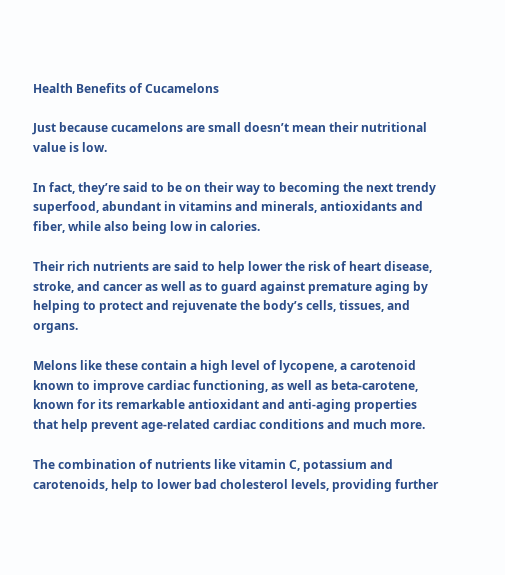Health Benefits of Cucamelons

Just because cucamelons are small doesn’t mean their nutritional value is low.

In fact, they’re said to be on their way to becoming the next trendy superfood, abundant in vitamins and minerals, antioxidants and fiber, while also being low in calories.

Their rich nutrients are said to help lower the risk of heart disease, stroke, and cancer as well as to guard against premature aging by helping to protect and rejuvenate the body’s cells, tissues, and organs.

Melons like these contain a high level of lycopene, a carotenoid known to improve cardiac functioning, as well as beta-carotene, known for its remarkable antioxidant and anti-aging properties that help prevent age-related cardiac conditions and much more.

The combination of nutrients like vitamin C, potassium and carotenoids, help to lower bad cholesterol levels, providing further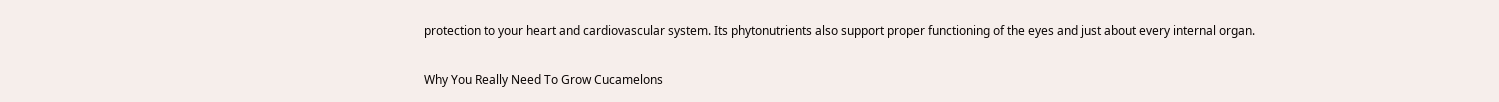protection to your heart and cardiovascular system. Its phytonutrients also support proper functioning of the eyes and just about every internal organ.

Why You Really Need To Grow Cucamelons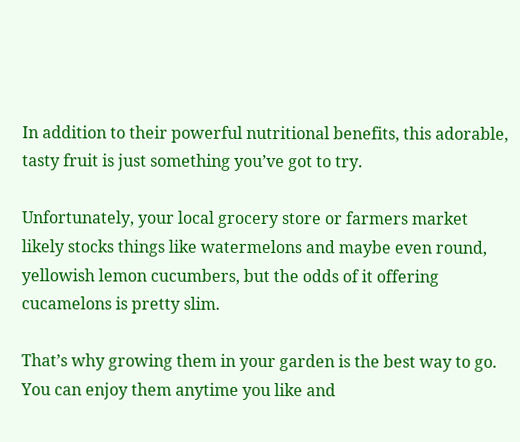In addition to their powerful nutritional benefits, this adorable, tasty fruit is just something you’ve got to try.

Unfortunately, your local grocery store or farmers market likely stocks things like watermelons and maybe even round, yellowish lemon cucumbers, but the odds of it offering cucamelons is pretty slim.

That’s why growing them in your garden is the best way to go. You can enjoy them anytime you like and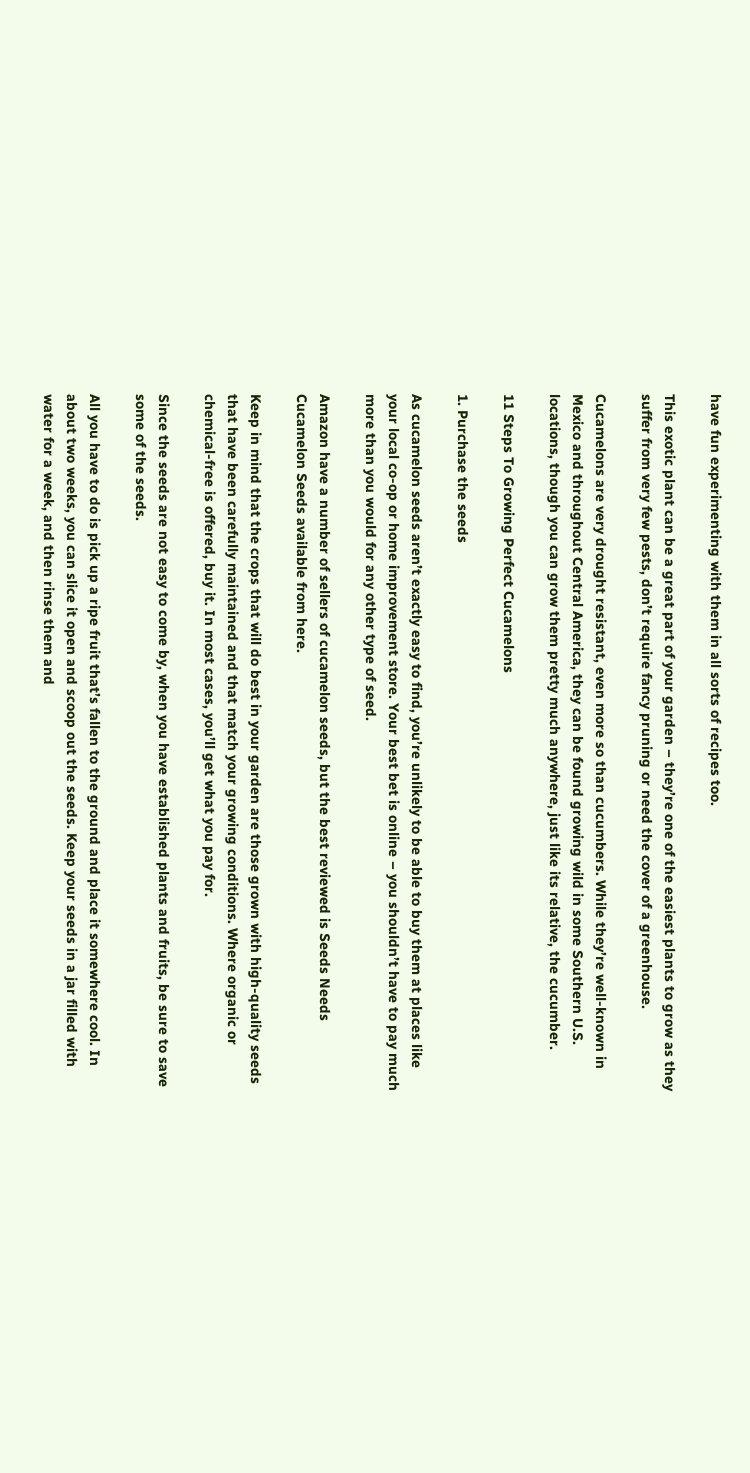have fun experimenting with them in all sorts of recipes too.

This exotic plant can be a great part of your garden – they’re one of the easiest plants to grow as they suffer from very few pests, don’t require fancy pruning or need the cover of a greenhouse.

Cucamelons are very drought resistant, even more so than cucumbers. While they’re well-known in Mexico and throughout Central America, they can be found growing wild in some Southern U.S. locations, though you can grow them pretty much anywhere, just like its relative, the cucumber.

11 Steps To Growing Perfect Cucamelons

1. Purchase the seeds

As cucamelon seeds aren’t exactly easy to find, you’re unlikely to be able to buy them at places like your local co-op or home improvement store. Your best bet is online – you shouldn’t have to pay much more than you would for any other type of seed.

Amazon have a number of sellers of cucamelon seeds, but the best reviewed is Seeds Needs Cucamelon Seeds available from here.

Keep in mind that the crops that will do best in your garden are those grown with high-quality seeds that have been carefully maintained and that match your growing conditions. Where organic or chemical-free is offered, buy it. In most cases, you’ll get what you pay for.

Since the seeds are not easy to come by, when you have established plants and fruits, be sure to save some of the seeds.

All you have to do is pick up a ripe fruit that’s fallen to the ground and place it somewhere cool. In about two weeks, you can slice it open and scoop out the seeds. Keep your seeds in a jar filled with water for a week, and then rinse them and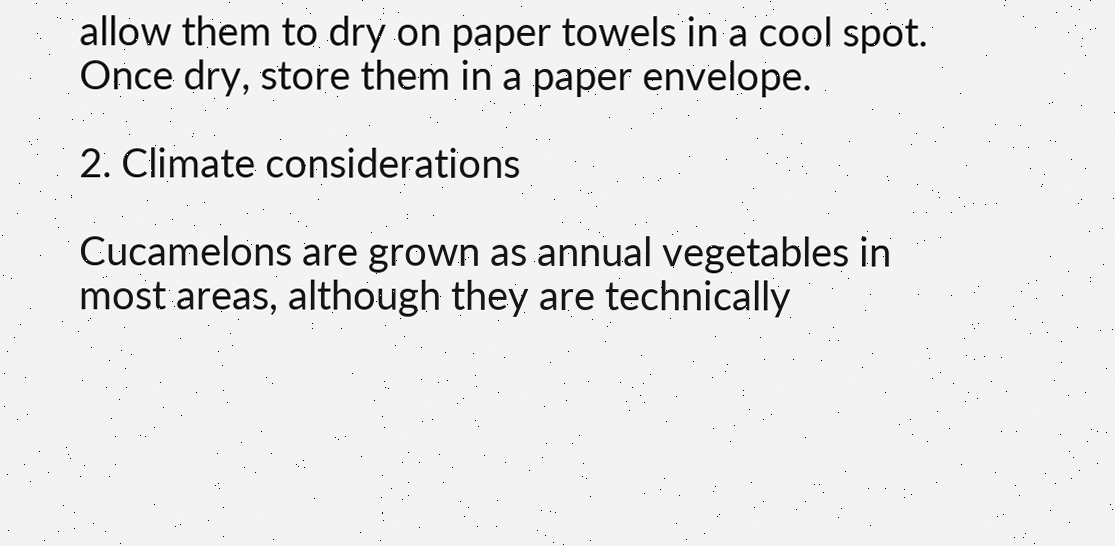allow them to dry on paper towels in a cool spot. Once dry, store them in a paper envelope.

2. Climate considerations

Cucamelons are grown as annual vegetables in most areas, although they are technically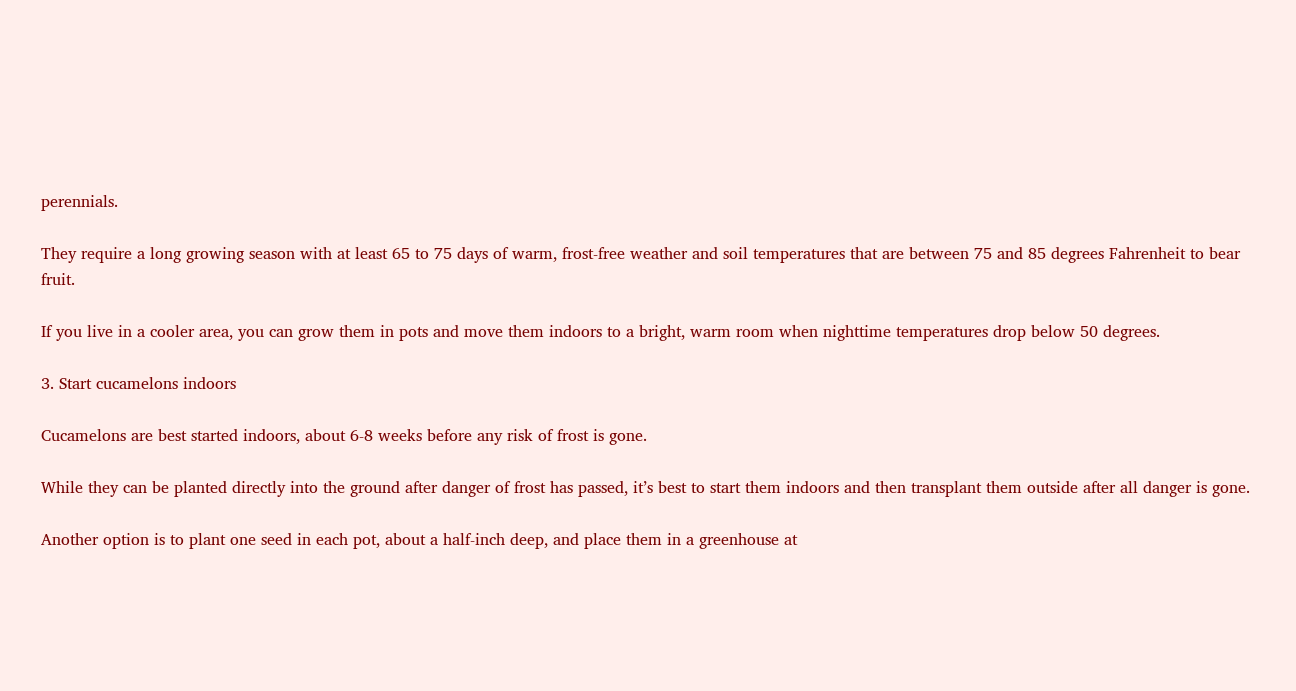perennials.

They require a long growing season with at least 65 to 75 days of warm, frost-free weather and soil temperatures that are between 75 and 85 degrees Fahrenheit to bear fruit.

If you live in a cooler area, you can grow them in pots and move them indoors to a bright, warm room when nighttime temperatures drop below 50 degrees.

3. Start cucamelons indoors

Cucamelons are best started indoors, about 6-8 weeks before any risk of frost is gone.

While they can be planted directly into the ground after danger of frost has passed, it’s best to start them indoors and then transplant them outside after all danger is gone.

Another option is to plant one seed in each pot, about a half-inch deep, and place them in a greenhouse at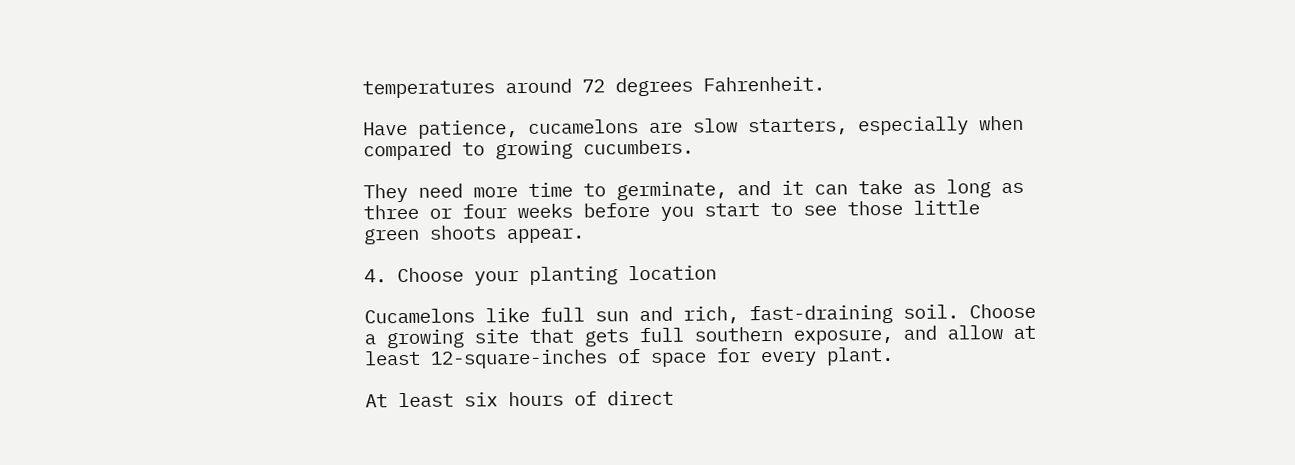temperatures around 72 degrees Fahrenheit.

Have patience, cucamelons are slow starters, especially when compared to growing cucumbers.

They need more time to germinate, and it can take as long as three or four weeks before you start to see those little green shoots appear.

4. Choose your planting location

Cucamelons like full sun and rich, fast-draining soil. Choose a growing site that gets full southern exposure, and allow at least 12-square-inches of space for every plant.

At least six hours of direct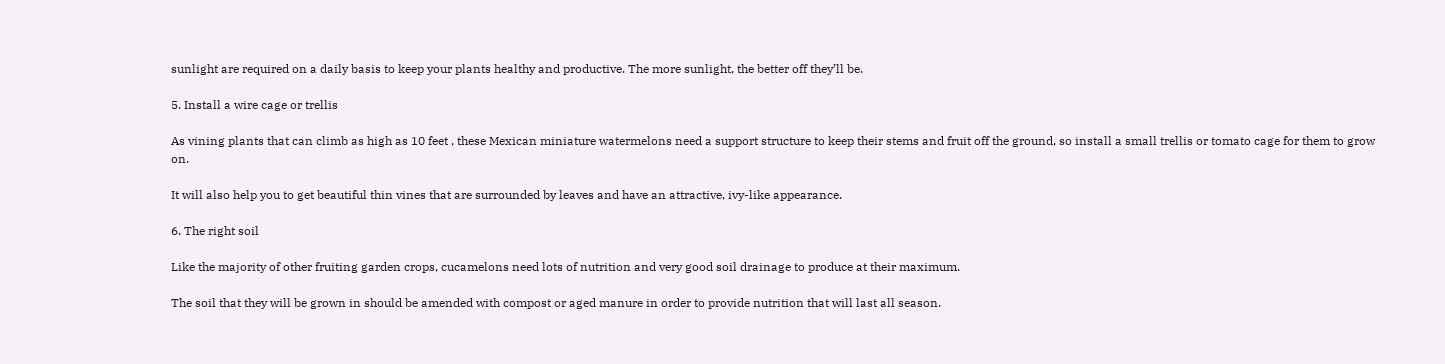sunlight are required on a daily basis to keep your plants healthy and productive. The more sunlight, the better off they’ll be.

5. Install a wire cage or trellis

As vining plants that can climb as high as 10 feet , these Mexican miniature watermelons need a support structure to keep their stems and fruit off the ground, so install a small trellis or tomato cage for them to grow on.

It will also help you to get beautiful thin vines that are surrounded by leaves and have an attractive, ivy-like appearance.

6. The right soil

Like the majority of other fruiting garden crops, cucamelons need lots of nutrition and very good soil drainage to produce at their maximum.

The soil that they will be grown in should be amended with compost or aged manure in order to provide nutrition that will last all season.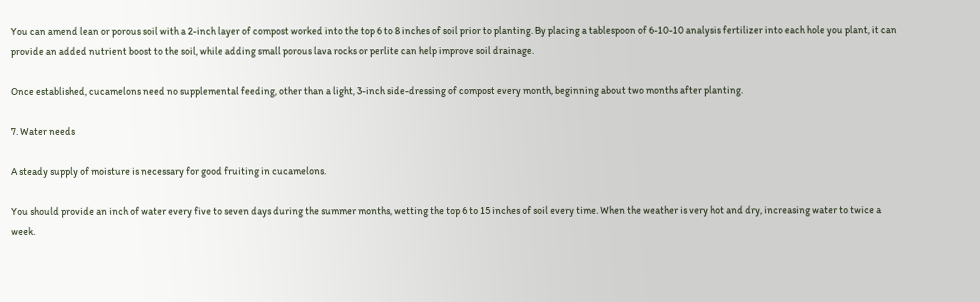You can amend lean or porous soil with a 2-inch layer of compost worked into the top 6 to 8 inches of soil prior to planting. By placing a tablespoon of 6-10-10 analysis fertilizer into each hole you plant, it can provide an added nutrient boost to the soil, while adding small porous lava rocks or perlite can help improve soil drainage.

Once established, cucamelons need no supplemental feeding, other than a light, 3-inch side-dressing of compost every month, beginning about two months after planting.

7. Water needs

A steady supply of moisture is necessary for good fruiting in cucamelons.

You should provide an inch of water every five to seven days during the summer months, wetting the top 6 to 15 inches of soil every time. When the weather is very hot and dry, increasing water to twice a week.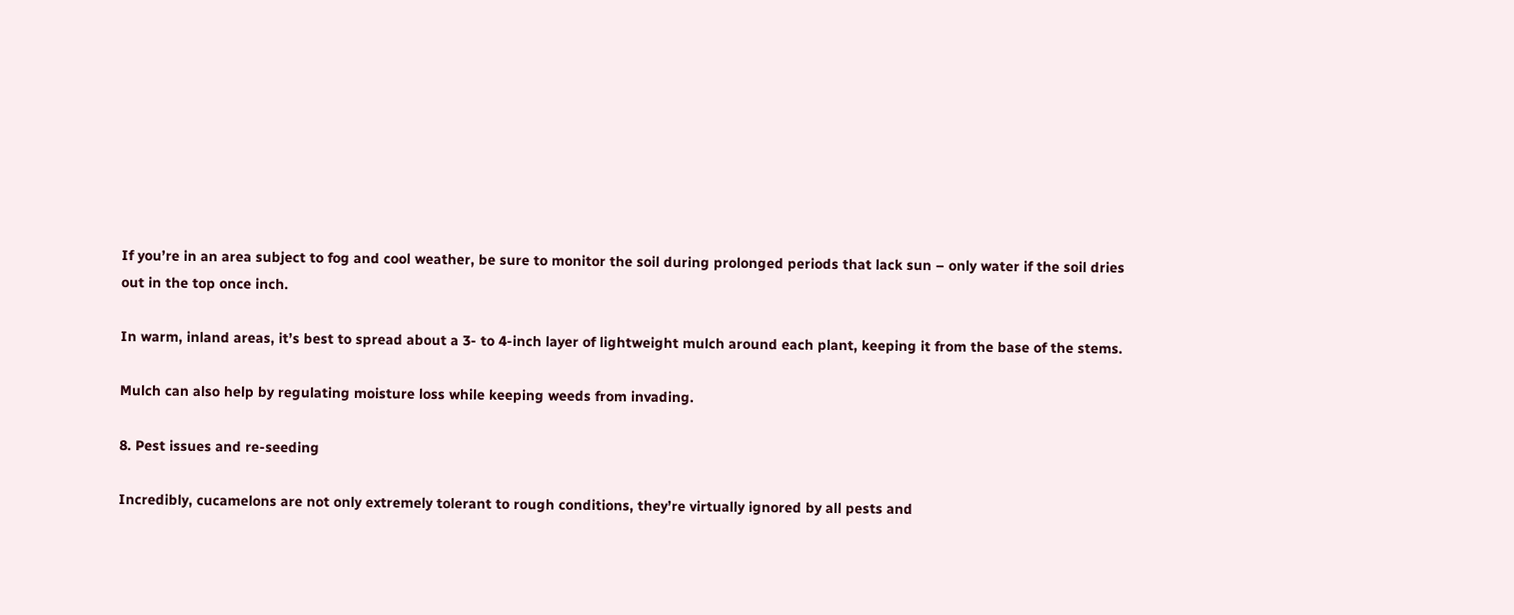If you’re in an area subject to fog and cool weather, be sure to monitor the soil during prolonged periods that lack sun – only water if the soil dries out in the top once inch.

In warm, inland areas, it’s best to spread about a 3- to 4-inch layer of lightweight mulch around each plant, keeping it from the base of the stems.

Mulch can also help by regulating moisture loss while keeping weeds from invading.

8. Pest issues and re-seeding

Incredibly, cucamelons are not only extremely tolerant to rough conditions, they’re virtually ignored by all pests and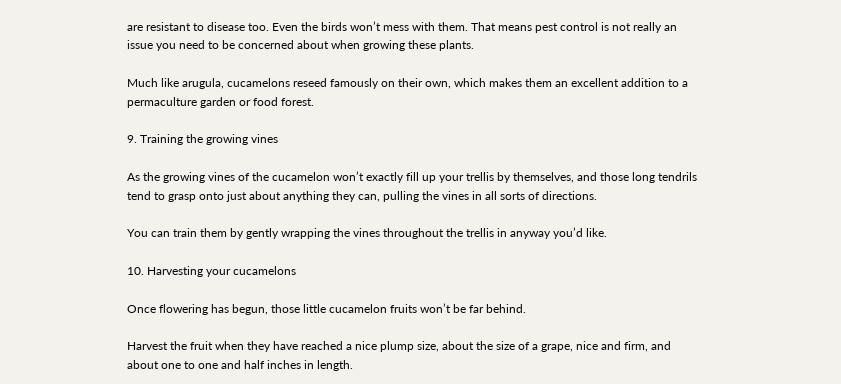are resistant to disease too. Even the birds won’t mess with them. That means pest control is not really an issue you need to be concerned about when growing these plants.

Much like arugula, cucamelons reseed famously on their own, which makes them an excellent addition to a permaculture garden or food forest.

9. Training the growing vines

As the growing vines of the cucamelon won’t exactly fill up your trellis by themselves, and those long tendrils tend to grasp onto just about anything they can, pulling the vines in all sorts of directions.

You can train them by gently wrapping the vines throughout the trellis in anyway you’d like.

10. Harvesting your cucamelons

Once flowering has begun, those little cucamelon fruits won’t be far behind.

Harvest the fruit when they have reached a nice plump size, about the size of a grape, nice and firm, and about one to one and half inches in length.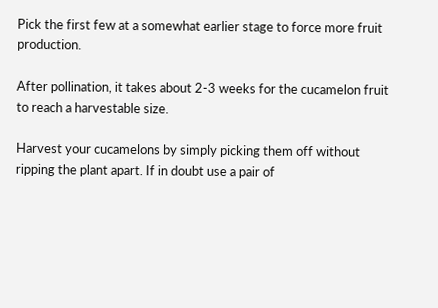Pick the first few at a somewhat earlier stage to force more fruit production.

After pollination, it takes about 2-3 weeks for the cucamelon fruit to reach a harvestable size.

Harvest your cucamelons by simply picking them off without ripping the plant apart. If in doubt use a pair of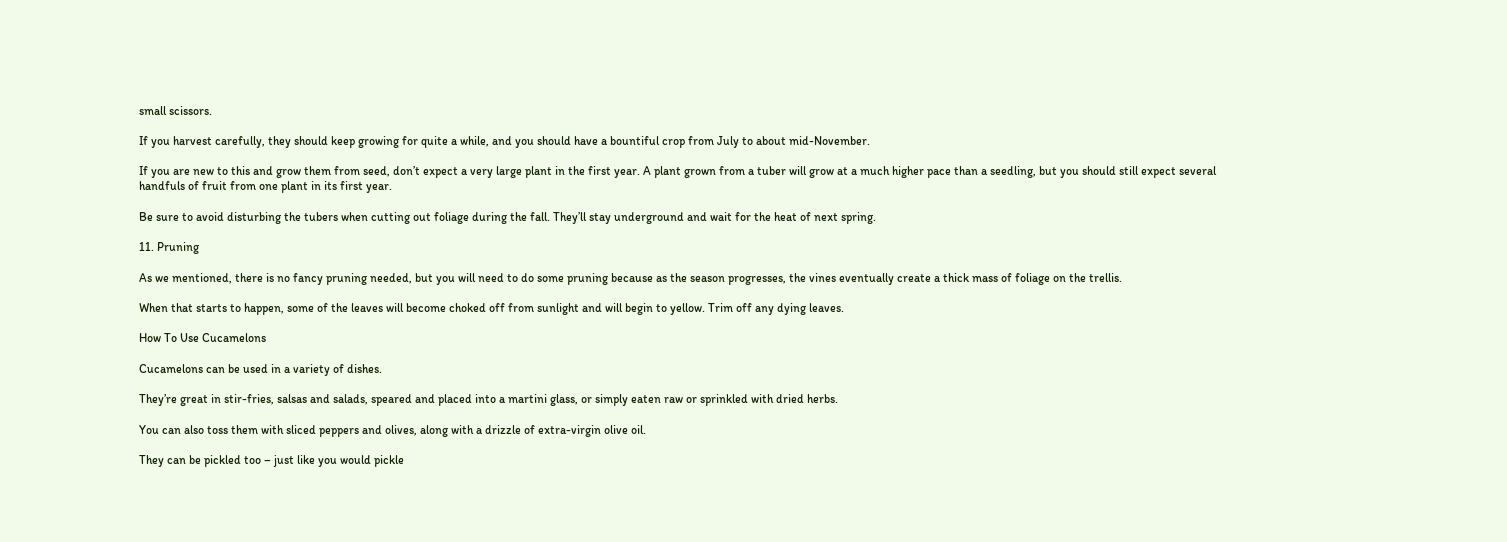small scissors.

If you harvest carefully, they should keep growing for quite a while, and you should have a bountiful crop from July to about mid-November.

If you are new to this and grow them from seed, don’t expect a very large plant in the first year. A plant grown from a tuber will grow at a much higher pace than a seedling, but you should still expect several handfuls of fruit from one plant in its first year.

Be sure to avoid disturbing the tubers when cutting out foliage during the fall. They’ll stay underground and wait for the heat of next spring.

11. Pruning

As we mentioned, there is no fancy pruning needed, but you will need to do some pruning because as the season progresses, the vines eventually create a thick mass of foliage on the trellis.

When that starts to happen, some of the leaves will become choked off from sunlight and will begin to yellow. Trim off any dying leaves.

How To Use Cucamelons

Cucamelons can be used in a variety of dishes.

They’re great in stir-fries, salsas and salads, speared and placed into a martini glass, or simply eaten raw or sprinkled with dried herbs.

You can also toss them with sliced peppers and olives, along with a drizzle of extra-virgin olive oil.

They can be pickled too – just like you would pickle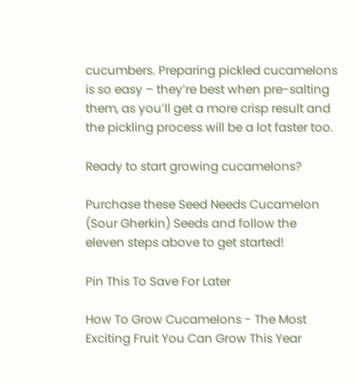cucumbers. Preparing pickled cucamelons is so easy – they’re best when pre-salting them, as you’ll get a more crisp result and the pickling process will be a lot faster too.

Ready to start growing cucamelons?

Purchase these Seed Needs Cucamelon (Sour Gherkin) Seeds and follow the eleven steps above to get started!

Pin This To Save For Later

How To Grow Cucamelons - The Most Exciting Fruit You Can Grow This Year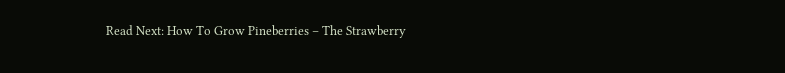Read Next: How To Grow Pineberries – The Strawberry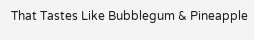That Tastes Like Bubblegum & Pineapple